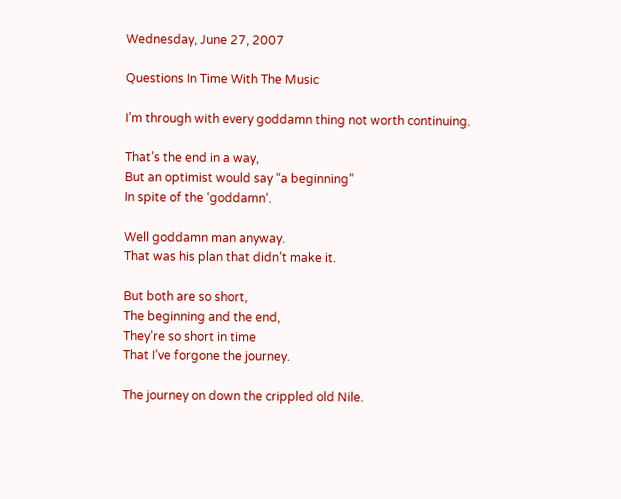Wednesday, June 27, 2007

Questions In Time With The Music

I’m through with every goddamn thing not worth continuing.

That’s the end in a way,
But an optimist would say “a beginning”
In spite of the ‘goddamn‘.

Well goddamn man anyway.
That was his plan that didn’t make it.

But both are so short,
The beginning and the end,
They’re so short in time
That I’ve forgone the journey.

The journey on down the crippled old Nile.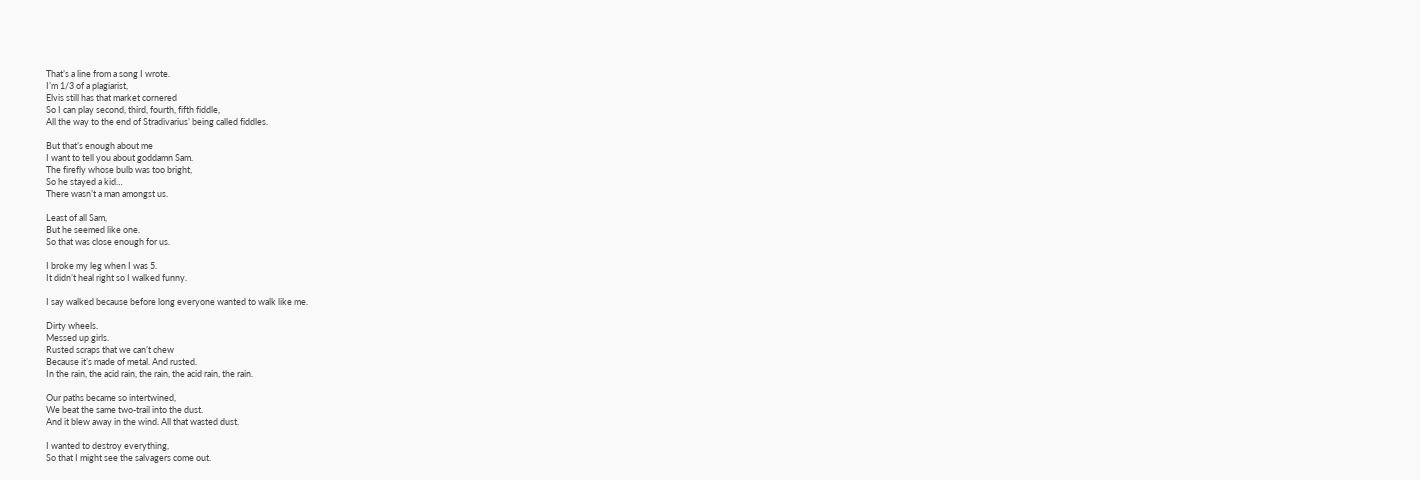That’s a line from a song I wrote.
I’m 1/3 of a plagiarist,
Elvis still has that market cornered
So I can play second, third, fourth, fifth fiddle,
All the way to the end of Stradivarius’ being called fiddles.

But that’s enough about me
I want to tell you about goddamn Sam.
The firefly whose bulb was too bright,
So he stayed a kid…
There wasn’t a man amongst us.

Least of all Sam,
But he seemed like one.
So that was close enough for us.

I broke my leg when I was 5.
It didn’t heal right so I walked funny.

I say walked because before long everyone wanted to walk like me.

Dirty wheels.
Messed up girls.
Rusted scraps that we can’t chew
Because it’s made of metal. And rusted.
In the rain, the acid rain, the rain, the acid rain, the rain.

Our paths became so intertwined,
We beat the same two-trail into the dust.
And it blew away in the wind. All that wasted dust.

I wanted to destroy everything,
So that I might see the salvagers come out.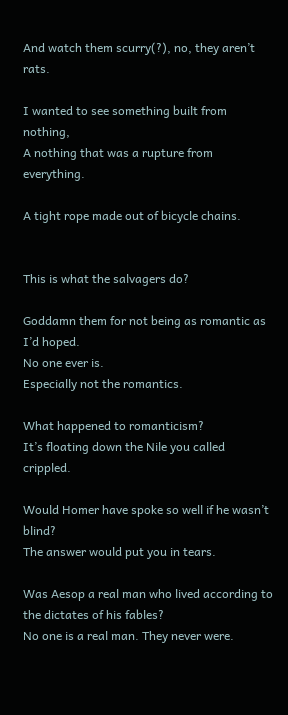And watch them scurry(?), no, they aren’t rats.

I wanted to see something built from nothing,
A nothing that was a rupture from everything.

A tight rope made out of bicycle chains.


This is what the salvagers do?

Goddamn them for not being as romantic as I’d hoped.
No one ever is.
Especially not the romantics.

What happened to romanticism?
It’s floating down the Nile you called crippled.

Would Homer have spoke so well if he wasn’t blind?
The answer would put you in tears.

Was Aesop a real man who lived according to the dictates of his fables?
No one is a real man. They never were.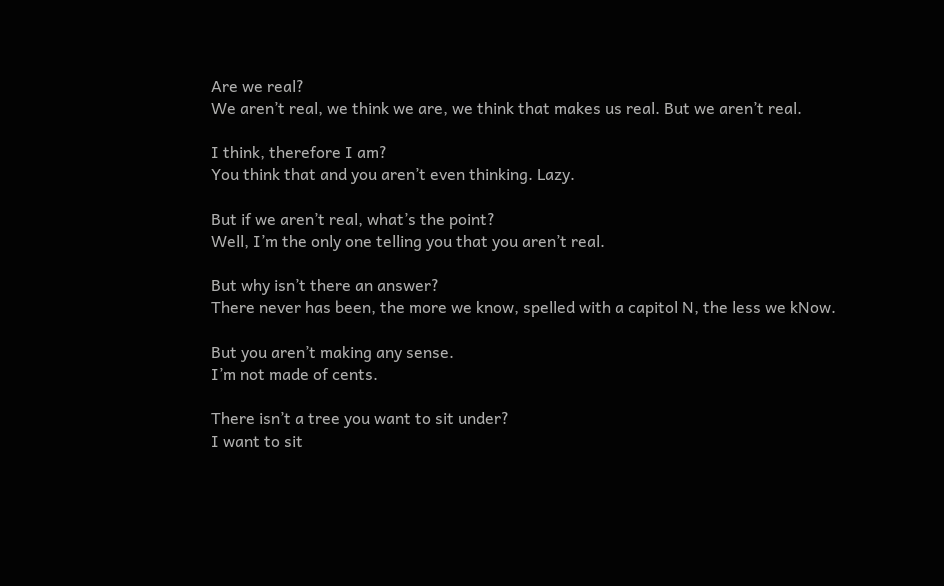Are we real?
We aren’t real, we think we are, we think that makes us real. But we aren’t real.

I think, therefore I am?
You think that and you aren’t even thinking. Lazy.

But if we aren’t real, what’s the point?
Well, I’m the only one telling you that you aren’t real.

But why isn’t there an answer?
There never has been, the more we know, spelled with a capitol N, the less we kNow.

But you aren’t making any sense.
I’m not made of cents.

There isn’t a tree you want to sit under?
I want to sit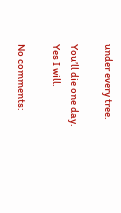under every tree.

You’ll die one day.
Yes I will.

No comments: